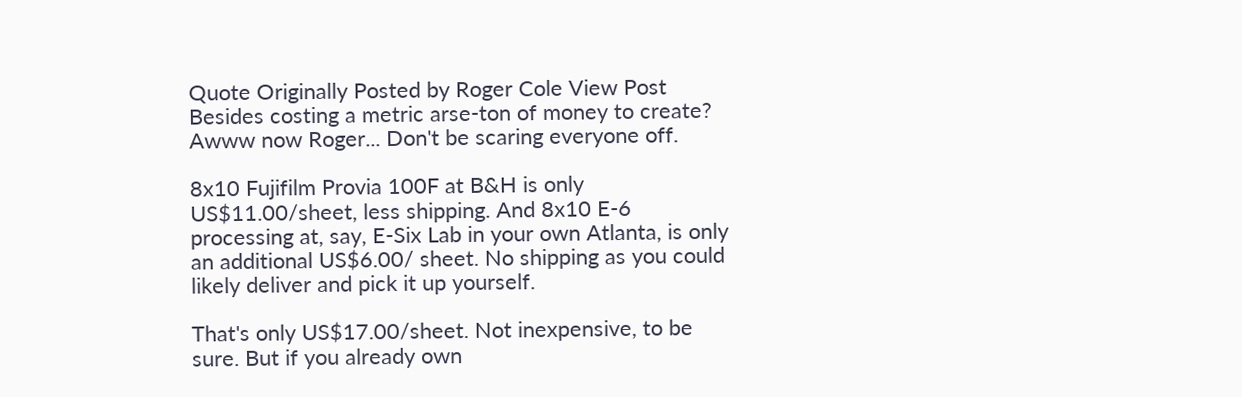Quote Originally Posted by Roger Cole View Post
Besides costing a metric arse-ton of money to create?
Awww now Roger... Don't be scaring everyone off.

8x10 Fujifilm Provia 100F at B&H is only US$11.00/sheet, less shipping. And 8x10 E-6 processing at, say, E-Six Lab in your own Atlanta, is only an additional US$6.00/ sheet. No shipping as you could likely deliver and pick it up yourself.

That's only US$17.00/sheet. Not inexpensive, to be sure. But if you already own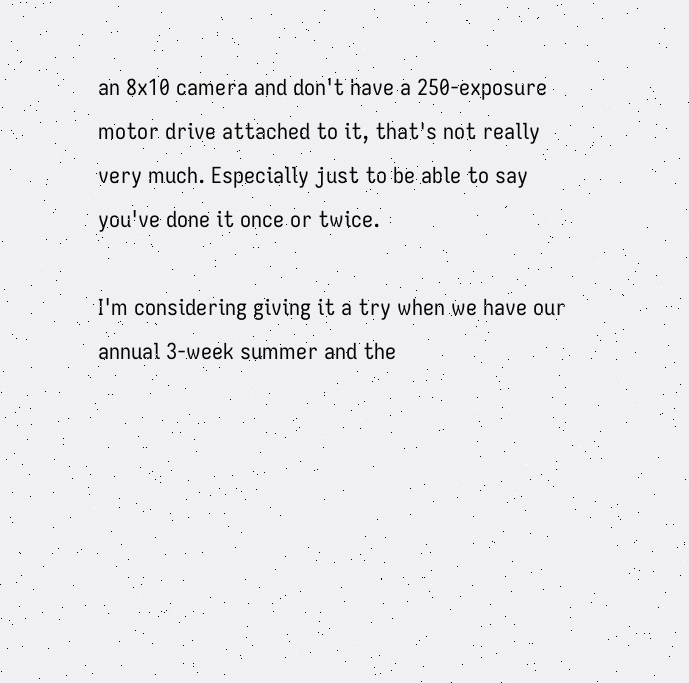an 8x10 camera and don't have a 250-exposure motor drive attached to it, that's not really very much. Especially just to be able to say you've done it once or twice.

I'm considering giving it a try when we have our annual 3-week summer and the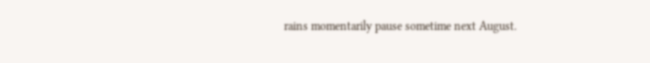rains momentarily pause sometime next August.